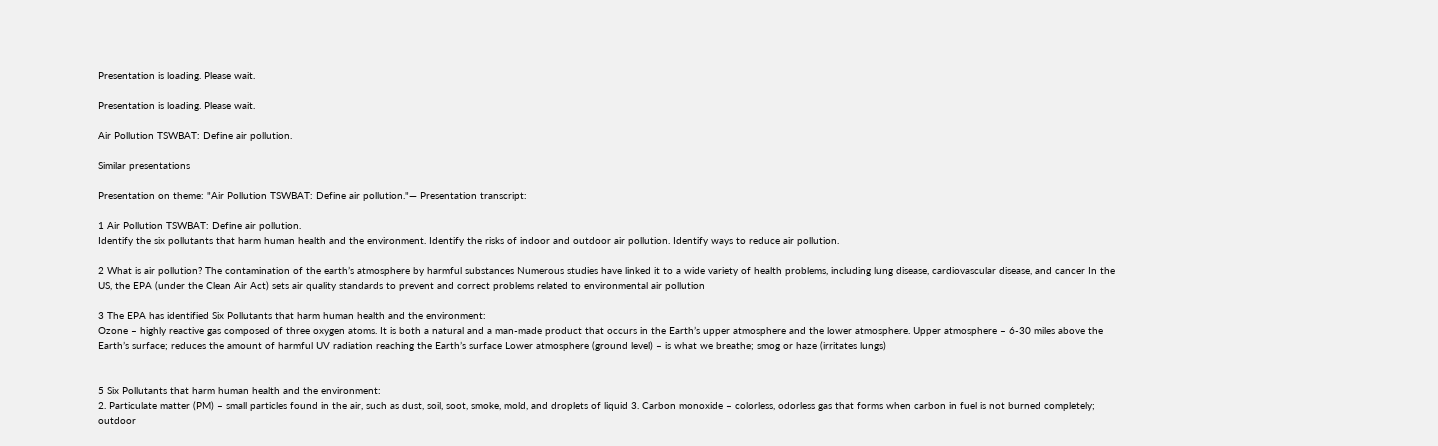Presentation is loading. Please wait.

Presentation is loading. Please wait.

Air Pollution TSWBAT: Define air pollution.

Similar presentations

Presentation on theme: "Air Pollution TSWBAT: Define air pollution."— Presentation transcript:

1 Air Pollution TSWBAT: Define air pollution.
Identify the six pollutants that harm human health and the environment. Identify the risks of indoor and outdoor air pollution. Identify ways to reduce air pollution.

2 What is air pollution? The contamination of the earth’s atmosphere by harmful substances Numerous studies have linked it to a wide variety of health problems, including lung disease, cardiovascular disease, and cancer In the US, the EPA (under the Clean Air Act) sets air quality standards to prevent and correct problems related to environmental air pollution

3 The EPA has identified Six Pollutants that harm human health and the environment:
Ozone – highly reactive gas composed of three oxygen atoms. It is both a natural and a man-made product that occurs in the Earth’s upper atmosphere and the lower atmosphere. Upper atmosphere – 6-30 miles above the Earth’s surface; reduces the amount of harmful UV radiation reaching the Earth’s surface Lower atmosphere (ground level) – is what we breathe; smog or haze (irritates lungs)


5 Six Pollutants that harm human health and the environment:
2. Particulate matter (PM) – small particles found in the air, such as dust, soil, soot, smoke, mold, and droplets of liquid 3. Carbon monoxide – colorless, odorless gas that forms when carbon in fuel is not burned completely; outdoor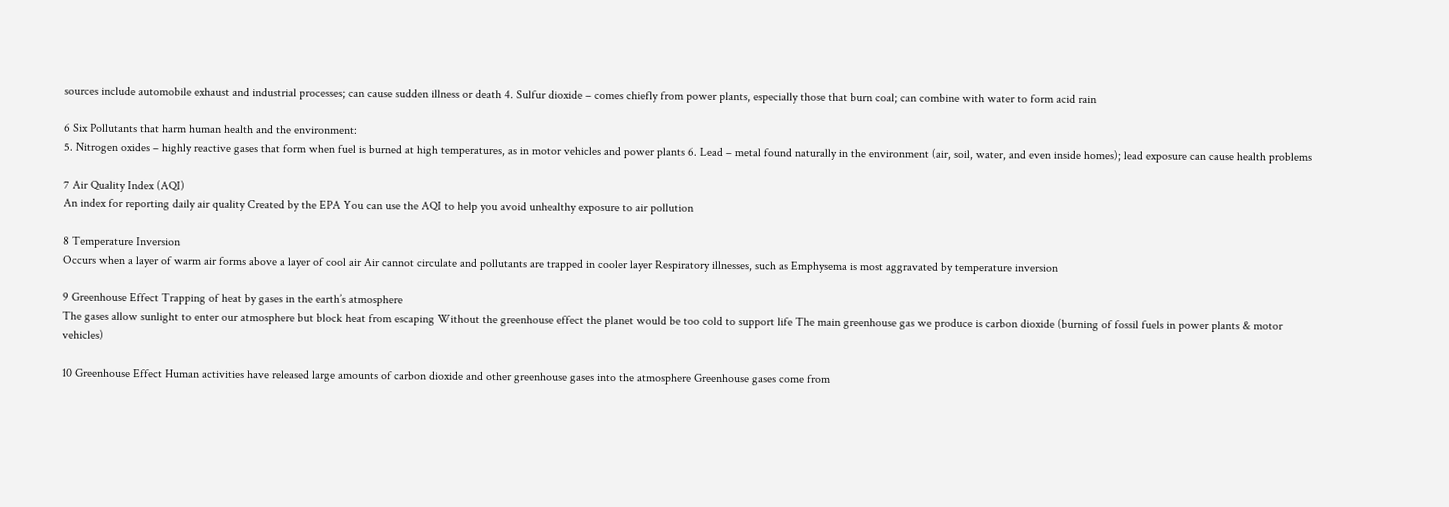sources include automobile exhaust and industrial processes; can cause sudden illness or death 4. Sulfur dioxide – comes chiefly from power plants, especially those that burn coal; can combine with water to form acid rain

6 Six Pollutants that harm human health and the environment:
5. Nitrogen oxides – highly reactive gases that form when fuel is burned at high temperatures, as in motor vehicles and power plants 6. Lead – metal found naturally in the environment (air, soil, water, and even inside homes); lead exposure can cause health problems

7 Air Quality Index (AQI)
An index for reporting daily air quality Created by the EPA You can use the AQI to help you avoid unhealthy exposure to air pollution

8 Temperature Inversion
Occurs when a layer of warm air forms above a layer of cool air Air cannot circulate and pollutants are trapped in cooler layer Respiratory illnesses, such as Emphysema is most aggravated by temperature inversion

9 Greenhouse Effect Trapping of heat by gases in the earth’s atmosphere
The gases allow sunlight to enter our atmosphere but block heat from escaping Without the greenhouse effect the planet would be too cold to support life The main greenhouse gas we produce is carbon dioxide (burning of fossil fuels in power plants & motor vehicles)

10 Greenhouse Effect Human activities have released large amounts of carbon dioxide and other greenhouse gases into the atmosphere Greenhouse gases come from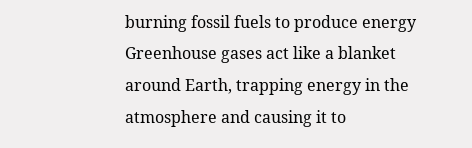burning fossil fuels to produce energy Greenhouse gases act like a blanket around Earth, trapping energy in the atmosphere and causing it to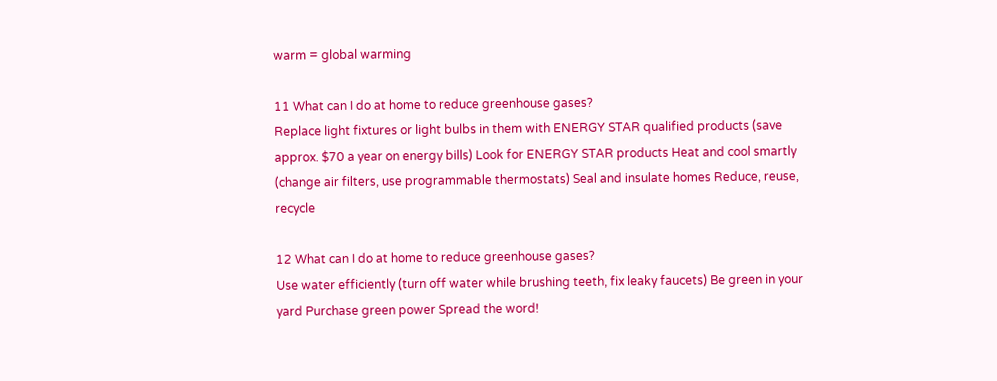warm = global warming

11 What can I do at home to reduce greenhouse gases?
Replace light fixtures or light bulbs in them with ENERGY STAR qualified products (save approx. $70 a year on energy bills) Look for ENERGY STAR products Heat and cool smartly (change air filters, use programmable thermostats) Seal and insulate homes Reduce, reuse, recycle

12 What can I do at home to reduce greenhouse gases?
Use water efficiently (turn off water while brushing teeth, fix leaky faucets) Be green in your yard Purchase green power Spread the word!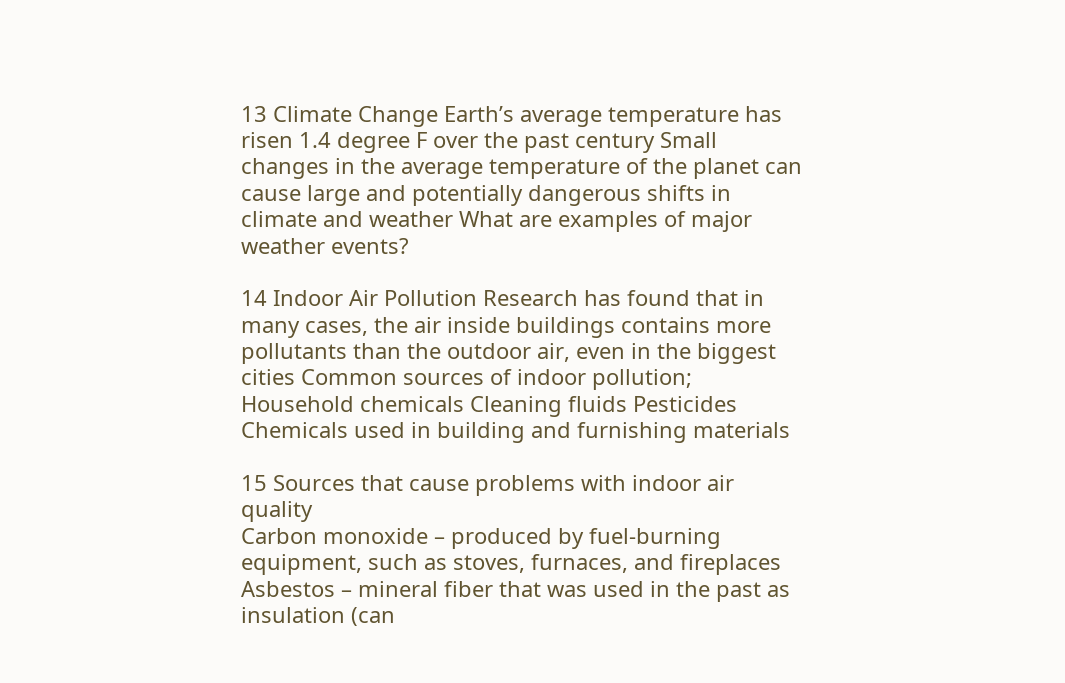13 Climate Change Earth’s average temperature has risen 1.4 degree F over the past century Small changes in the average temperature of the planet can cause large and potentially dangerous shifts in climate and weather What are examples of major weather events?

14 Indoor Air Pollution Research has found that in many cases, the air inside buildings contains more pollutants than the outdoor air, even in the biggest cities Common sources of indoor pollution; Household chemicals Cleaning fluids Pesticides Chemicals used in building and furnishing materials

15 Sources that cause problems with indoor air quality
Carbon monoxide – produced by fuel-burning equipment, such as stoves, furnaces, and fireplaces Asbestos – mineral fiber that was used in the past as insulation (can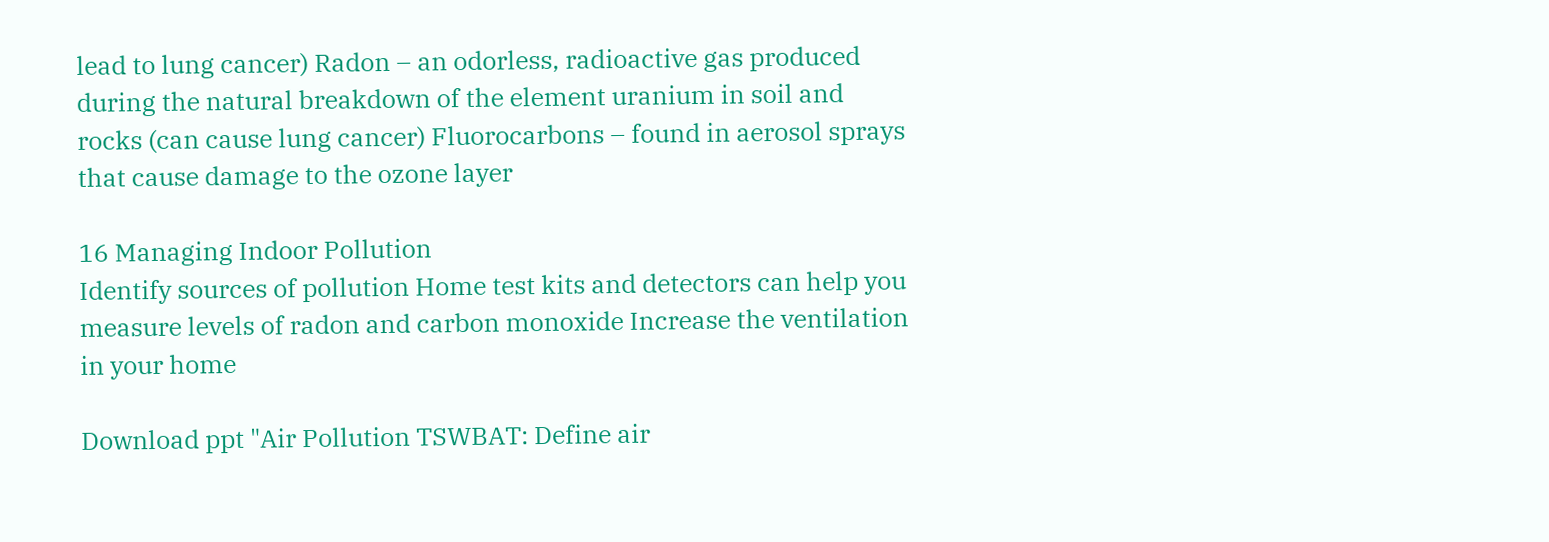lead to lung cancer) Radon – an odorless, radioactive gas produced during the natural breakdown of the element uranium in soil and rocks (can cause lung cancer) Fluorocarbons – found in aerosol sprays that cause damage to the ozone layer

16 Managing Indoor Pollution
Identify sources of pollution Home test kits and detectors can help you measure levels of radon and carbon monoxide Increase the ventilation in your home

Download ppt "Air Pollution TSWBAT: Define air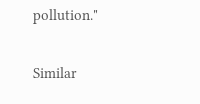pollution."

Similar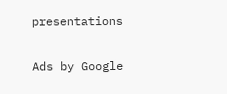presentations

Ads by Google